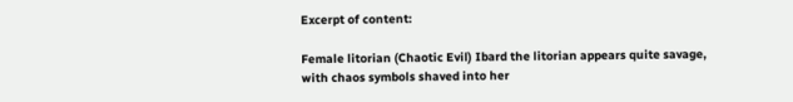Excerpt of content:

Female litorian (Chaotic Evil) Ibard the litorian appears quite savage, with chaos symbols shaved into her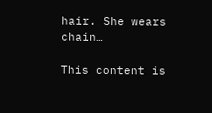hair. She wears chain…

This content is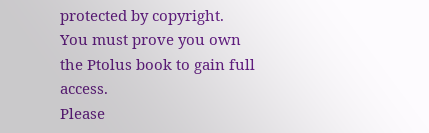protected by copyright.
You must prove you own the Ptolus book to gain full access.
Please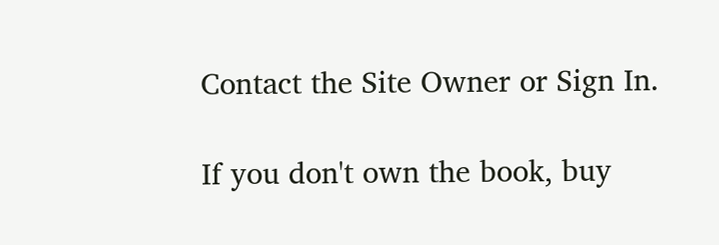Contact the Site Owner or Sign In.

If you don't own the book, buy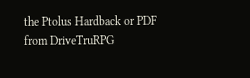the Ptolus Hardback or PDF from DriveTruRPG